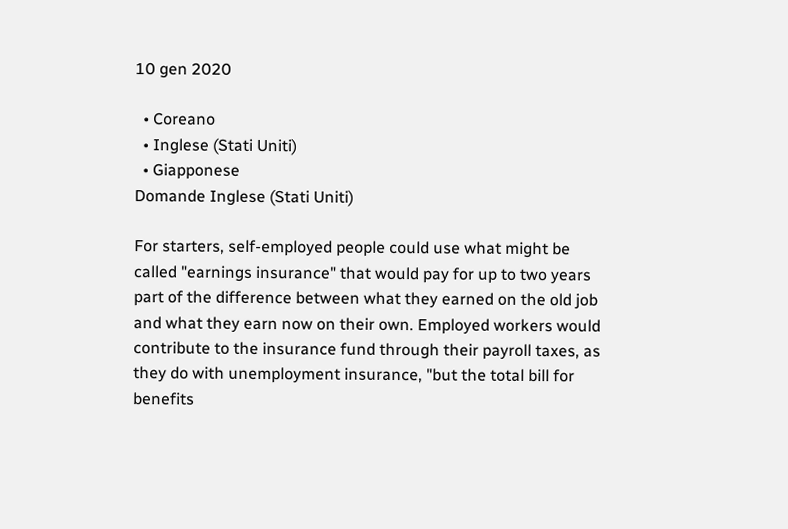10 gen 2020

  • Coreano
  • Inglese (Stati Uniti)
  • Giapponese
Domande Inglese (Stati Uniti)

For starters, self-employed people could use what might be called "earnings insurance" that would pay for up to two years part of the difference between what they earned on the old job and what they earn now on their own. Employed workers would contribute to the insurance fund through their payroll taxes, as they do with unemployment insurance, "but the total bill for benefits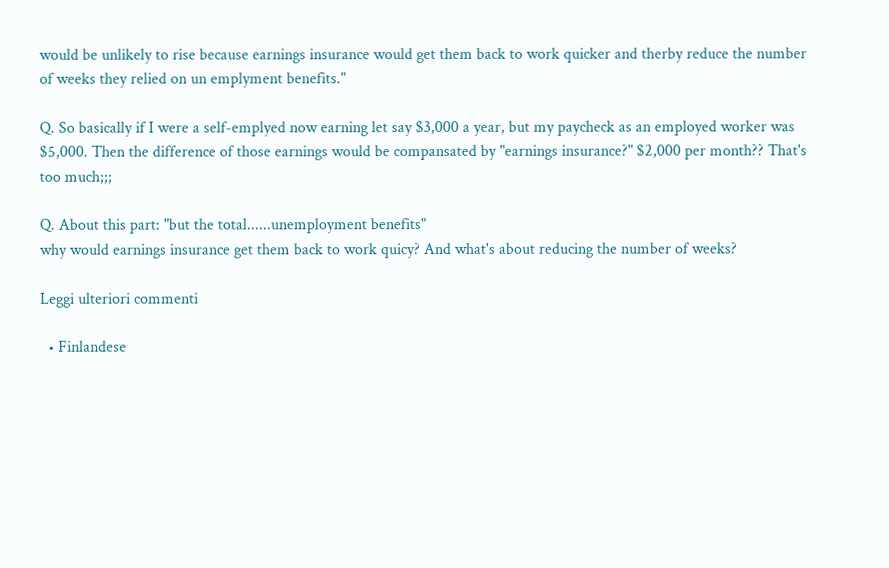would be unlikely to rise because earnings insurance would get them back to work quicker and therby reduce the number of weeks they relied on un emplyment benefits."

Q. So basically if I were a self-emplyed now earning let say $3,000 a year, but my paycheck as an employed worker was $5,000. Then the difference of those earnings would be compansated by "earnings insurance?" $2,000 per month?? That's too much;;;

Q. About this part: "but the total......unemployment benefits"
why would earnings insurance get them back to work quicy? And what's about reducing the number of weeks?

Leggi ulteriori commenti

  • Finlandese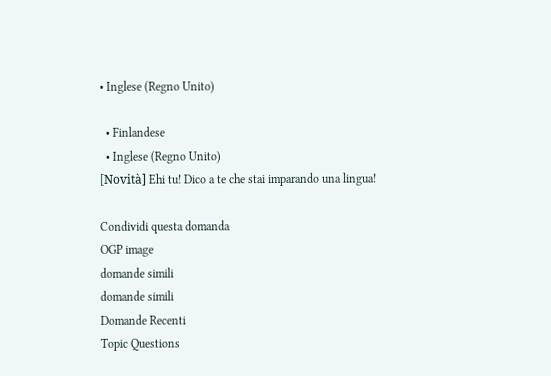• Inglese (Regno Unito)

  • Finlandese
  • Inglese (Regno Unito)
[Novità] Ehi tu! Dico a te che stai imparando una lingua!

Condividi questa domanda
OGP image
domande simili
domande simili
Domande Recenti
Topic Questions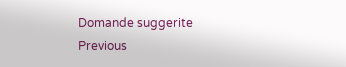Domande suggerite
Previous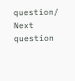question/ Next question